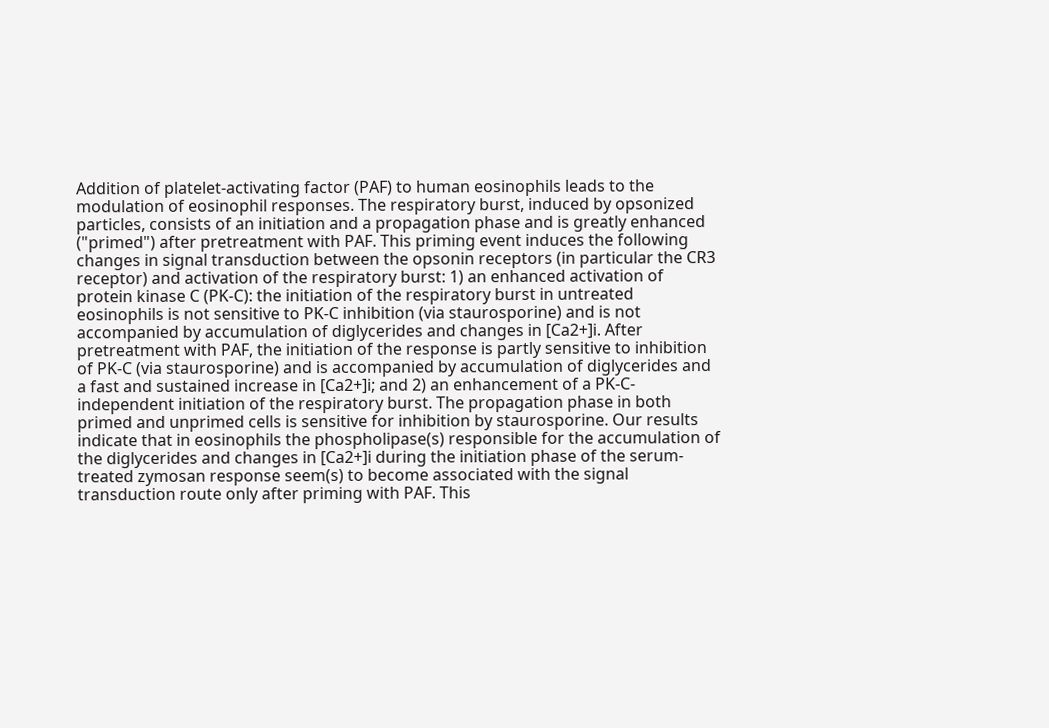Addition of platelet-activating factor (PAF) to human eosinophils leads to the modulation of eosinophil responses. The respiratory burst, induced by opsonized particles, consists of an initiation and a propagation phase and is greatly enhanced ("primed") after pretreatment with PAF. This priming event induces the following changes in signal transduction between the opsonin receptors (in particular the CR3 receptor) and activation of the respiratory burst: 1) an enhanced activation of protein kinase C (PK-C): the initiation of the respiratory burst in untreated eosinophils is not sensitive to PK-C inhibition (via staurosporine) and is not accompanied by accumulation of diglycerides and changes in [Ca2+]i. After pretreatment with PAF, the initiation of the response is partly sensitive to inhibition of PK-C (via staurosporine) and is accompanied by accumulation of diglycerides and a fast and sustained increase in [Ca2+]i; and 2) an enhancement of a PK-C-independent initiation of the respiratory burst. The propagation phase in both primed and unprimed cells is sensitive for inhibition by staurosporine. Our results indicate that in eosinophils the phospholipase(s) responsible for the accumulation of the diglycerides and changes in [Ca2+]i during the initiation phase of the serum-treated zymosan response seem(s) to become associated with the signal transduction route only after priming with PAF. This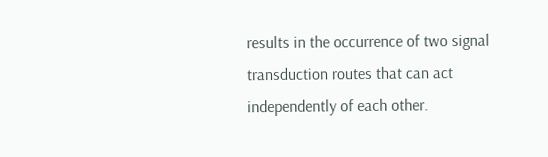results in the occurrence of two signal transduction routes that can act independently of each other.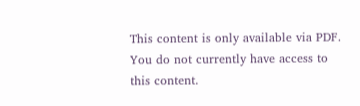This content is only available via PDF.
You do not currently have access to this content.